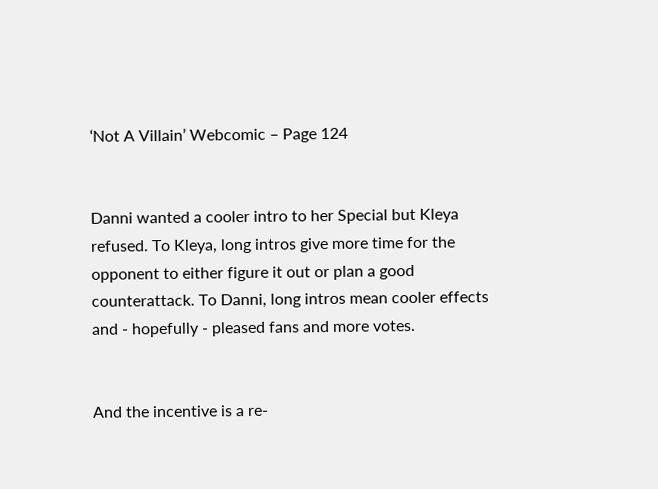‘Not A Villain’ Webcomic – Page 124


Danni wanted a cooler intro to her Special but Kleya refused. To Kleya, long intros give more time for the opponent to either figure it out or plan a good counterattack. To Danni, long intros mean cooler effects and - hopefully - pleased fans and more votes.


And the incentive is a re-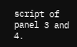script of panel 3 and 4.